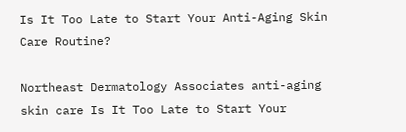Is It Too Late to Start Your Anti-Aging Skin Care Routine?

Northeast Dermatology Associates anti-aging skin care Is It Too Late to Start Your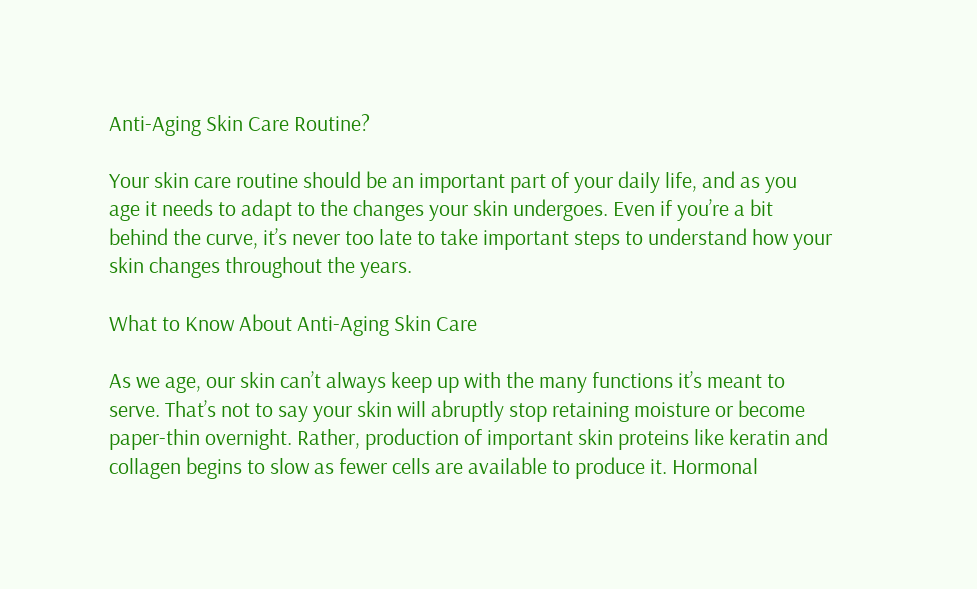Anti-Aging Skin Care Routine?

Your skin care routine should be an important part of your daily life, and as you age it needs to adapt to the changes your skin undergoes. Even if you’re a bit behind the curve, it’s never too late to take important steps to understand how your skin changes throughout the years.

What to Know About Anti-Aging Skin Care

As we age, our skin can’t always keep up with the many functions it’s meant to serve. That’s not to say your skin will abruptly stop retaining moisture or become paper-thin overnight. Rather, production of important skin proteins like keratin and collagen begins to slow as fewer cells are available to produce it. Hormonal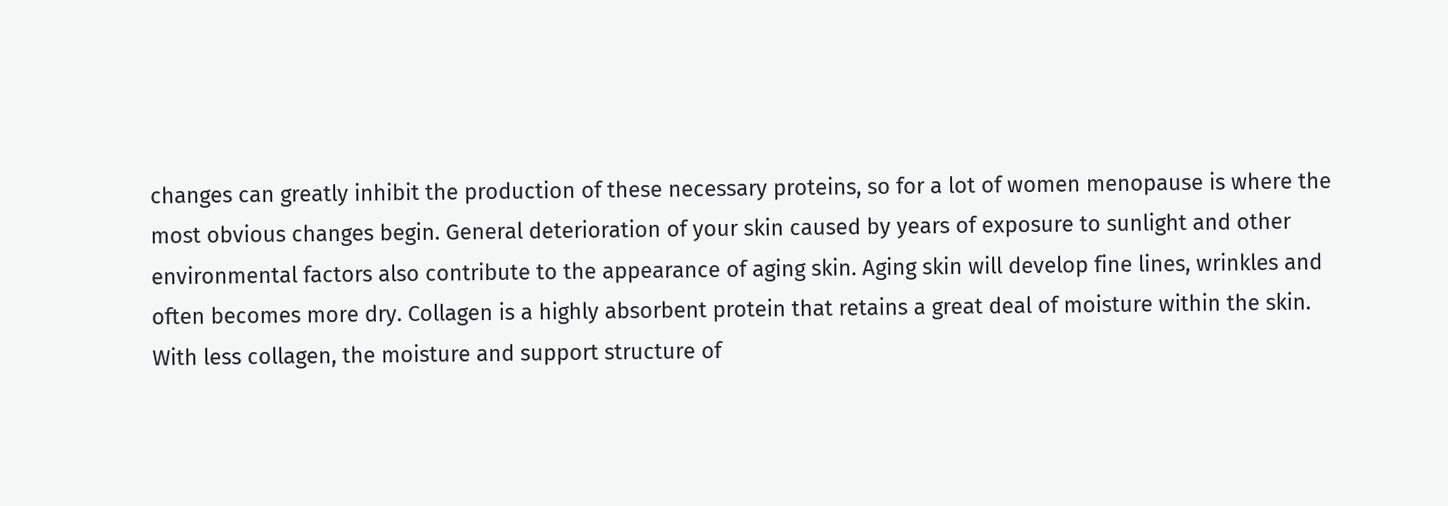changes can greatly inhibit the production of these necessary proteins, so for a lot of women menopause is where the most obvious changes begin. General deterioration of your skin caused by years of exposure to sunlight and other environmental factors also contribute to the appearance of aging skin. Aging skin will develop fine lines, wrinkles and often becomes more dry. Collagen is a highly absorbent protein that retains a great deal of moisture within the skin. With less collagen, the moisture and support structure of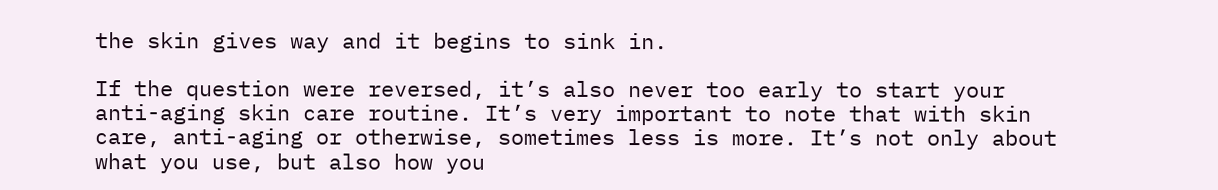the skin gives way and it begins to sink in.

If the question were reversed, it’s also never too early to start your anti-aging skin care routine. It’s very important to note that with skin care, anti-aging or otherwise, sometimes less is more. It’s not only about what you use, but also how you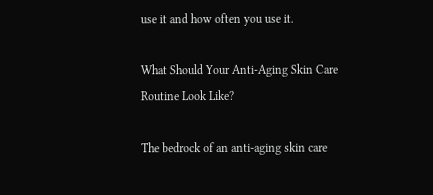use it and how often you use it.

What Should Your Anti-Aging Skin Care Routine Look Like?

The bedrock of an anti-aging skin care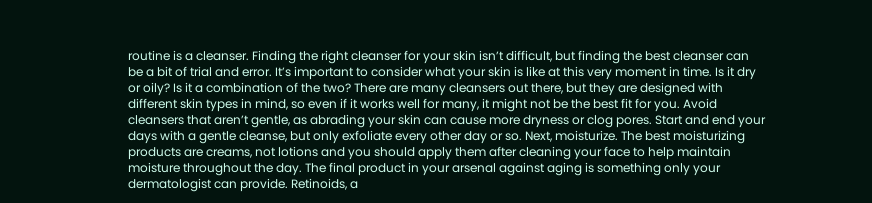routine is a cleanser. Finding the right cleanser for your skin isn’t difficult, but finding the best cleanser can be a bit of trial and error. It’s important to consider what your skin is like at this very moment in time. Is it dry or oily? Is it a combination of the two? There are many cleansers out there, but they are designed with different skin types in mind, so even if it works well for many, it might not be the best fit for you. Avoid cleansers that aren’t gentle, as abrading your skin can cause more dryness or clog pores. Start and end your days with a gentle cleanse, but only exfoliate every other day or so. Next, moisturize. The best moisturizing products are creams, not lotions and you should apply them after cleaning your face to help maintain moisture throughout the day. The final product in your arsenal against aging is something only your dermatologist can provide. Retinoids, a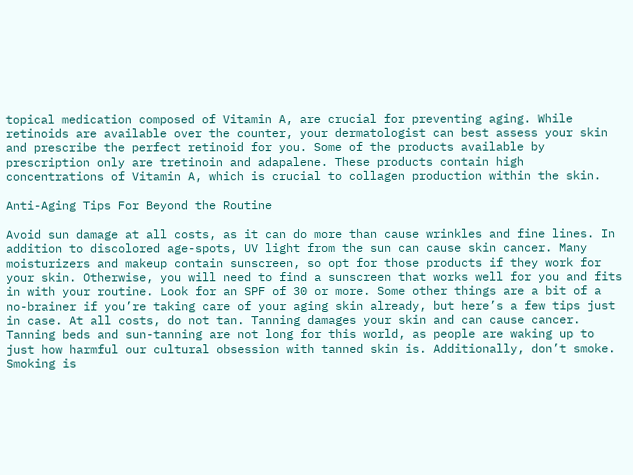topical medication composed of Vitamin A, are crucial for preventing aging. While retinoids are available over the counter, your dermatologist can best assess your skin and prescribe the perfect retinoid for you. Some of the products available by prescription only are tretinoin and adapalene. These products contain high concentrations of Vitamin A, which is crucial to collagen production within the skin.

Anti-Aging Tips For Beyond the Routine

Avoid sun damage at all costs, as it can do more than cause wrinkles and fine lines. In addition to discolored age-spots, UV light from the sun can cause skin cancer. Many moisturizers and makeup contain sunscreen, so opt for those products if they work for your skin. Otherwise, you will need to find a sunscreen that works well for you and fits in with your routine. Look for an SPF of 30 or more. Some other things are a bit of a no-brainer if you’re taking care of your aging skin already, but here’s a few tips just in case. At all costs, do not tan. Tanning damages your skin and can cause cancer. Tanning beds and sun-tanning are not long for this world, as people are waking up to just how harmful our cultural obsession with tanned skin is. Additionally, don’t smoke. Smoking is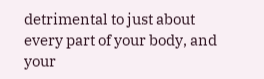detrimental to just about every part of your body, and your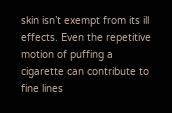skin isn’t exempt from its ill effects. Even the repetitive motion of puffing a cigarette can contribute to fine lines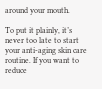around your mouth.

To put it plainly, it’s never too late to start your anti-aging skin care routine. If you want to reduce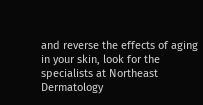and reverse the effects of aging in your skin, look for the specialists at Northeast Dermatology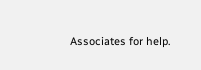Associates for help.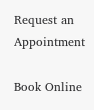Request an Appointment

Book Online